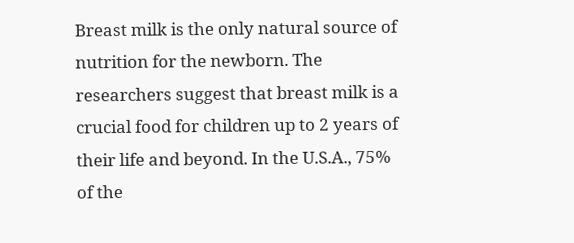Breast milk is the only natural source of nutrition for the newborn. The researchers suggest that breast milk is a crucial food for children up to 2 years of their life and beyond. In the U.S.A., 75% of the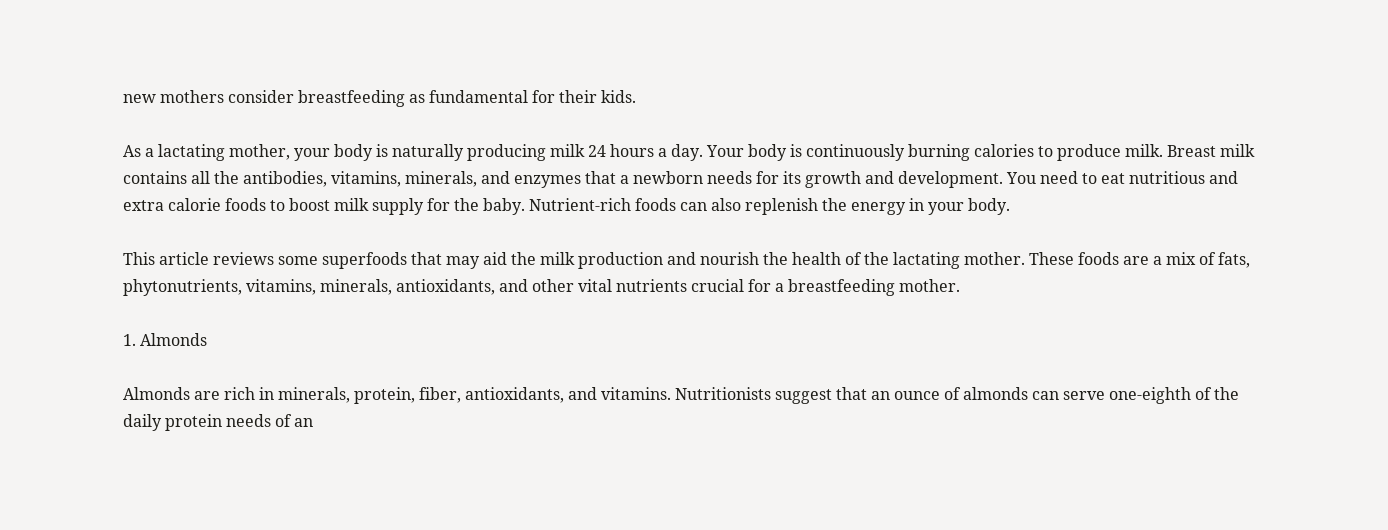new mothers consider breastfeeding as fundamental for their kids.

As a lactating mother, your body is naturally producing milk 24 hours a day. Your body is continuously burning calories to produce milk. Breast milk contains all the antibodies, vitamins, minerals, and enzymes that a newborn needs for its growth and development. You need to eat nutritious and extra calorie foods to boost milk supply for the baby. Nutrient-rich foods can also replenish the energy in your body.

This article reviews some superfoods that may aid the milk production and nourish the health of the lactating mother. These foods are a mix of fats, phytonutrients, vitamins, minerals, antioxidants, and other vital nutrients crucial for a breastfeeding mother.

1. Almonds

Almonds are rich in minerals, protein, fiber, antioxidants, and vitamins. Nutritionists suggest that an ounce of almonds can serve one-eighth of the daily protein needs of an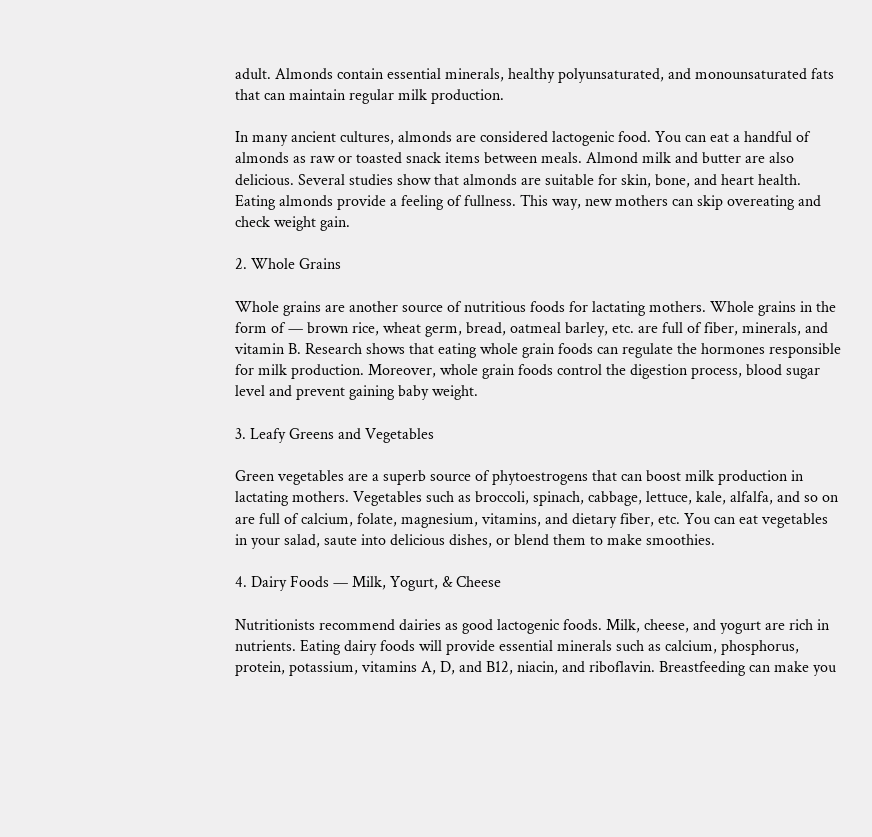adult. Almonds contain essential minerals, healthy polyunsaturated, and monounsaturated fats that can maintain regular milk production.

In many ancient cultures, almonds are considered lactogenic food. You can eat a handful of almonds as raw or toasted snack items between meals. Almond milk and butter are also delicious. Several studies show that almonds are suitable for skin, bone, and heart health. Eating almonds provide a feeling of fullness. This way, new mothers can skip overeating and check weight gain.

2. Whole Grains

Whole grains are another source of nutritious foods for lactating mothers. Whole grains in the form of — brown rice, wheat germ, bread, oatmeal barley, etc. are full of fiber, minerals, and vitamin B. Research shows that eating whole grain foods can regulate the hormones responsible for milk production. Moreover, whole grain foods control the digestion process, blood sugar level and prevent gaining baby weight.

3. Leafy Greens and Vegetables

Green vegetables are a superb source of phytoestrogens that can boost milk production in lactating mothers. Vegetables such as broccoli, spinach, cabbage, lettuce, kale, alfalfa, and so on are full of calcium, folate, magnesium, vitamins, and dietary fiber, etc. You can eat vegetables in your salad, saute into delicious dishes, or blend them to make smoothies.

4. Dairy Foods — Milk, Yogurt, & Cheese

Nutritionists recommend dairies as good lactogenic foods. Milk, cheese, and yogurt are rich in nutrients. Eating dairy foods will provide essential minerals such as calcium, phosphorus, protein, potassium, vitamins A, D, and B12, niacin, and riboflavin. Breastfeeding can make you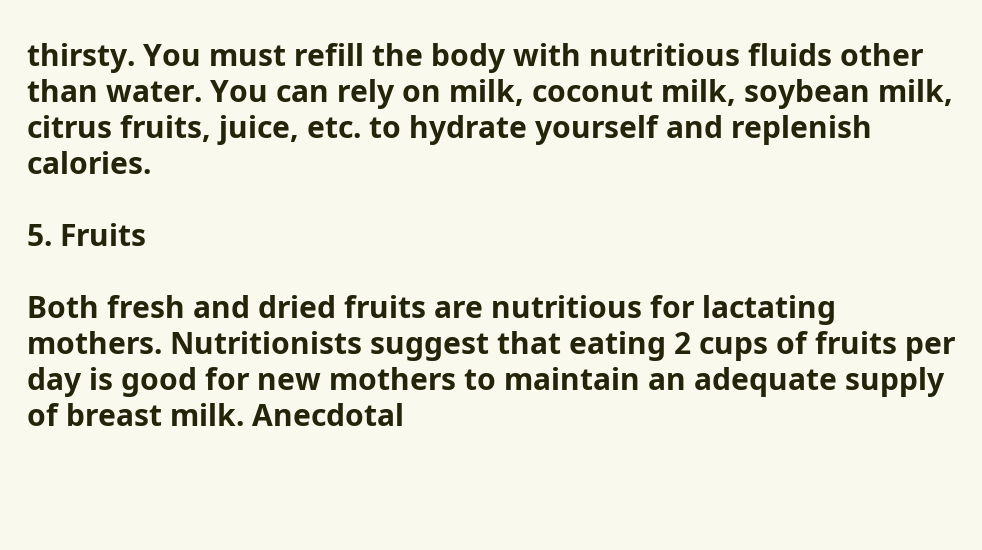thirsty. You must refill the body with nutritious fluids other than water. You can rely on milk, coconut milk, soybean milk, citrus fruits, juice, etc. to hydrate yourself and replenish calories.

5. Fruits

Both fresh and dried fruits are nutritious for lactating mothers. Nutritionists suggest that eating 2 cups of fruits per day is good for new mothers to maintain an adequate supply of breast milk. Anecdotal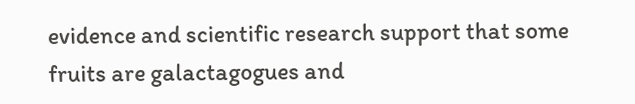evidence and scientific research support that some fruits are galactagogues and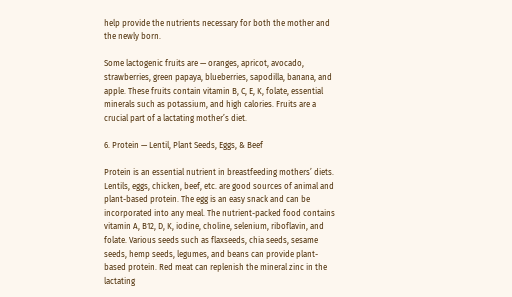help provide the nutrients necessary for both the mother and the newly born.

Some lactogenic fruits are — oranges, apricot, avocado, strawberries, green papaya, blueberries, sapodilla, banana, and apple. These fruits contain vitamin B, C, E, K, folate, essential minerals such as potassium, and high calories. Fruits are a crucial part of a lactating mother’s diet.

6. Protein — Lentil, Plant Seeds, Eggs, & Beef

Protein is an essential nutrient in breastfeeding mothers’ diets. Lentils, eggs, chicken, beef, etc. are good sources of animal and plant-based protein. The egg is an easy snack and can be incorporated into any meal. The nutrient-packed food contains vitamin A, B12, D, K, iodine, choline, selenium, riboflavin, and folate. Various seeds such as flaxseeds, chia seeds, sesame seeds, hemp seeds, legumes, and beans can provide plant-based protein. Red meat can replenish the mineral zinc in the lactating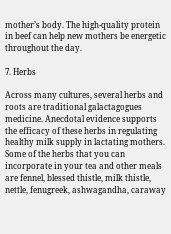mother’s body. The high-quality protein in beef can help new mothers be energetic throughout the day.

7. Herbs

Across many cultures, several herbs and roots are traditional galactagogues medicine. Anecdotal evidence supports the efficacy of these herbs in regulating healthy milk supply in lactating mothers. Some of the herbs that you can incorporate in your tea and other meals are fennel, blessed thistle, milk thistle, nettle, fenugreek, ashwagandha, caraway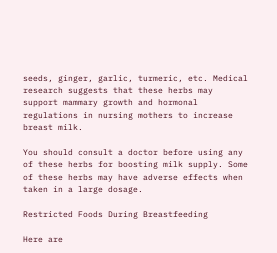seeds, ginger, garlic, turmeric, etc. Medical research suggests that these herbs may support mammary growth and hormonal regulations in nursing mothers to increase breast milk.

You should consult a doctor before using any of these herbs for boosting milk supply. Some of these herbs may have adverse effects when taken in a large dosage.

Restricted Foods During Breastfeeding

Here are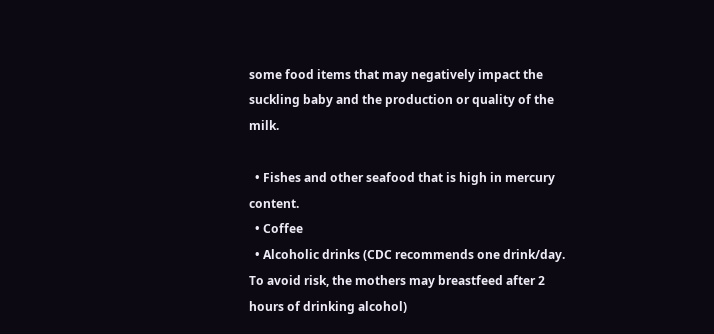some food items that may negatively impact the suckling baby and the production or quality of the milk.

  • Fishes and other seafood that is high in mercury content.
  • Coffee
  • Alcoholic drinks (CDC recommends one drink/day. To avoid risk, the mothers may breastfeed after 2 hours of drinking alcohol)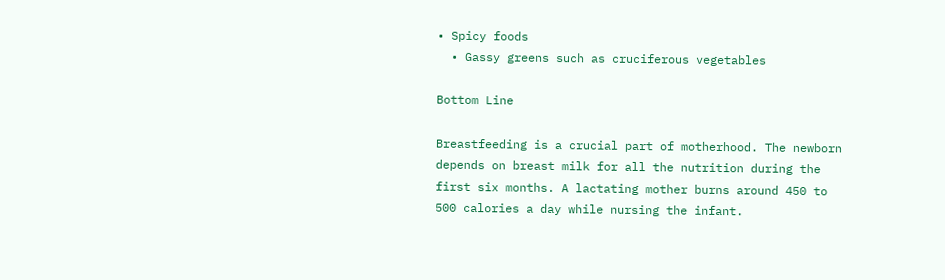• Spicy foods
  • Gassy greens such as cruciferous vegetables

Bottom Line

Breastfeeding is a crucial part of motherhood. The newborn depends on breast milk for all the nutrition during the first six months. A lactating mother burns around 450 to 500 calories a day while nursing the infant.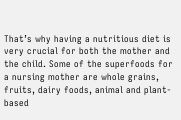That’s why having a nutritious diet is very crucial for both the mother and the child. Some of the superfoods for a nursing mother are whole grains, fruits, dairy foods, animal and plant-based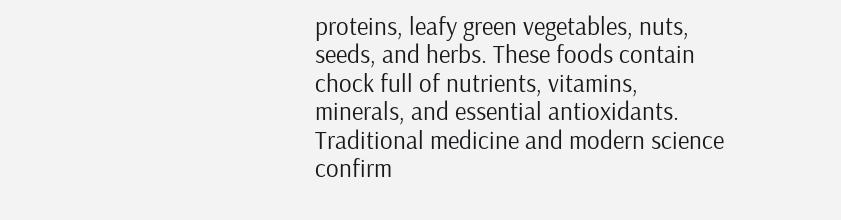proteins, leafy green vegetables, nuts, seeds, and herbs. These foods contain chock full of nutrients, vitamins, minerals, and essential antioxidants. Traditional medicine and modern science confirm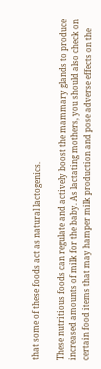that some of these foods act as natural lactogenics.

These nutritious foods can regulate and actively boost the mammary glands to produce increased amounts of milk for the baby. As lactating mothers, you should also check on certain food items that may hamper milk production and pose adverse effects on the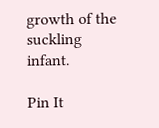growth of the suckling infant.

Pin It